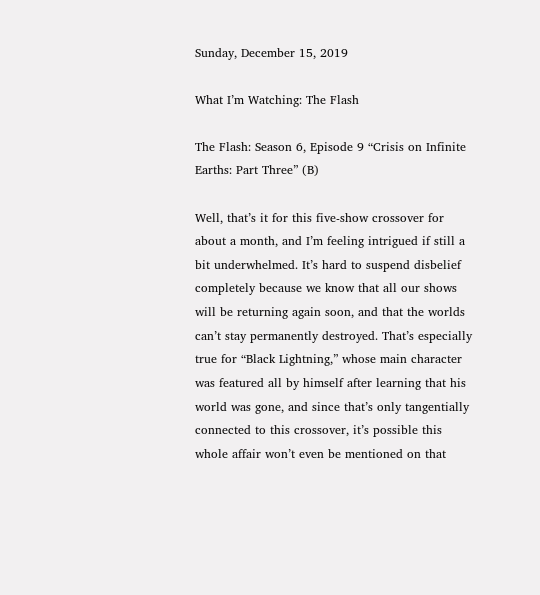Sunday, December 15, 2019

What I’m Watching: The Flash

The Flash: Season 6, Episode 9 “Crisis on Infinite Earths: Part Three” (B)

Well, that’s it for this five-show crossover for about a month, and I’m feeling intrigued if still a bit underwhelmed. It’s hard to suspend disbelief completely because we know that all our shows will be returning again soon, and that the worlds can’t stay permanently destroyed. That’s especially true for “Black Lightning,” whose main character was featured all by himself after learning that his world was gone, and since that’s only tangentially connected to this crossover, it’s possible this whole affair won’t even be mentioned on that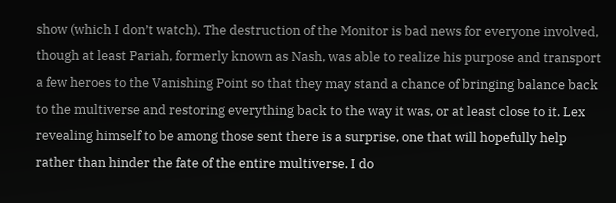show (which I don’t watch). The destruction of the Monitor is bad news for everyone involved, though at least Pariah, formerly known as Nash, was able to realize his purpose and transport a few heroes to the Vanishing Point so that they may stand a chance of bringing balance back to the multiverse and restoring everything back to the way it was, or at least close to it. Lex revealing himself to be among those sent there is a surprise, one that will hopefully help rather than hinder the fate of the entire multiverse. I do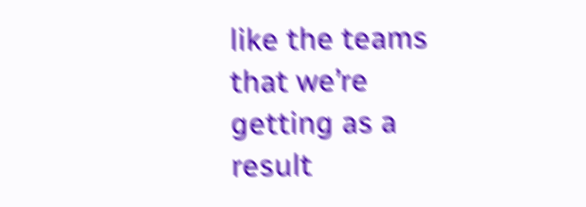like the teams that we’re getting as a result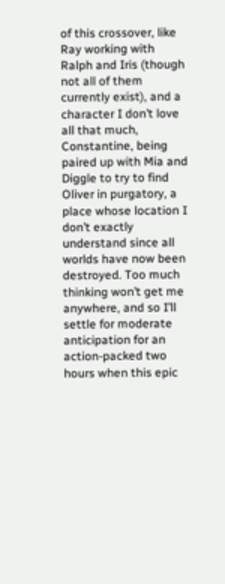of this crossover, like Ray working with Ralph and Iris (though not all of them currently exist), and a character I don’t love all that much, Constantine, being paired up with Mia and Diggle to try to find Oliver in purgatory, a place whose location I don’t exactly understand since all worlds have now been destroyed. Too much thinking won’t get me anywhere, and so I’ll settle for moderate anticipation for an action-packed two hours when this epic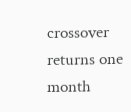crossover returns one month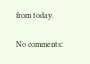from today.

No comments: